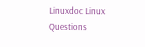Linuxdoc Linux Questions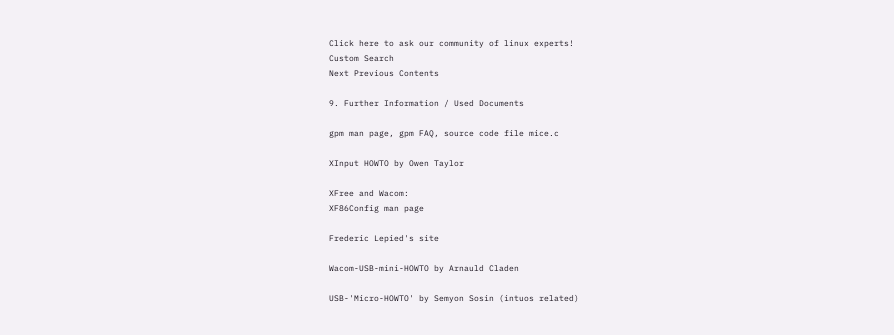Click here to ask our community of linux experts!
Custom Search
Next Previous Contents

9. Further Information / Used Documents

gpm man page, gpm FAQ, source code file mice.c

XInput HOWTO by Owen Taylor

XFree and Wacom:
XF86Config man page

Frederic Lepied's site

Wacom-USB-mini-HOWTO by Arnauld Claden

USB-'Micro-HOWTO' by Semyon Sosin (intuos related)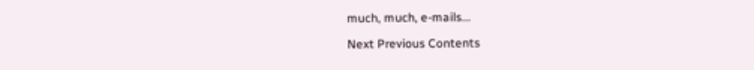much, much, e-mails...

Next Previous Contents